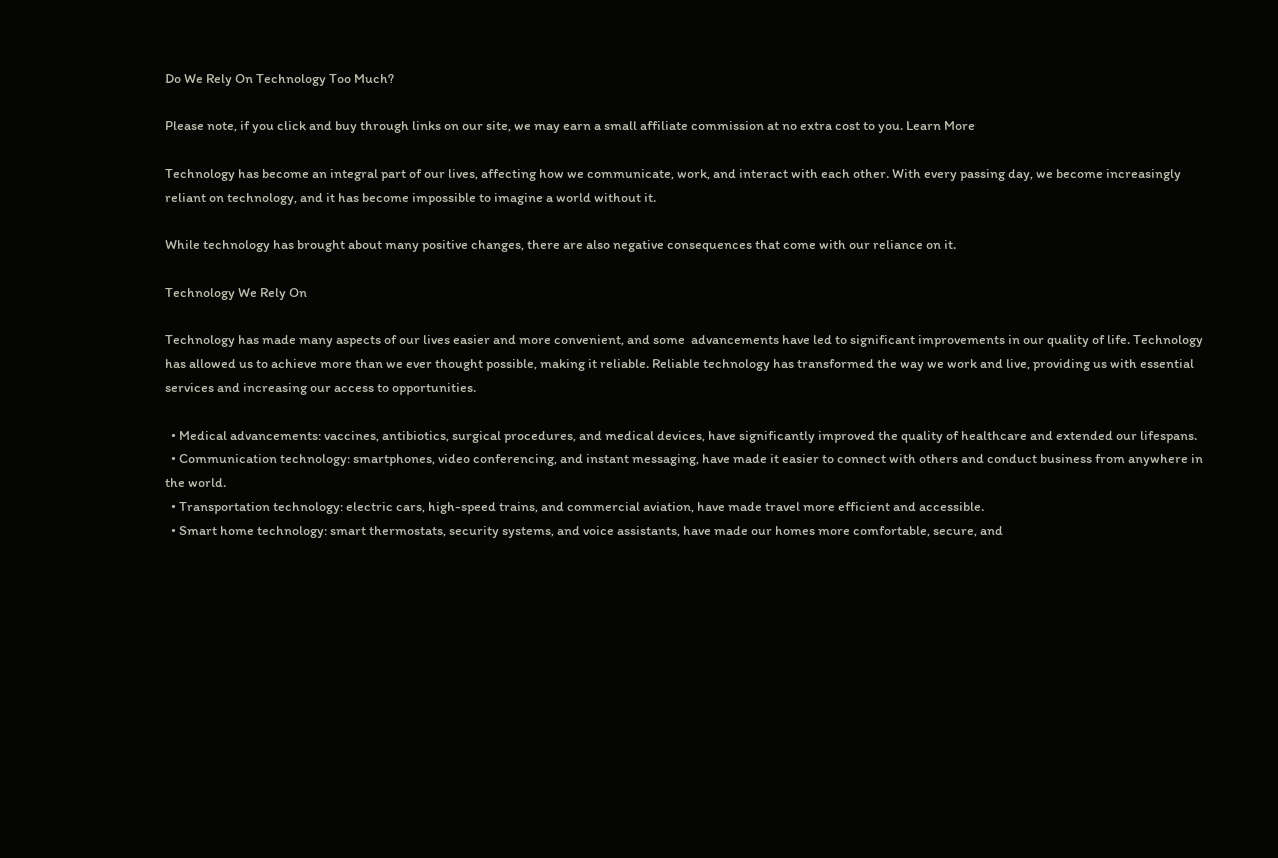Do We Rely On Technology Too Much?

Please note, if you click and buy through links on our site, we may earn a small affiliate commission at no extra cost to you. Learn More

Technology has become an integral part of our lives, affecting how we communicate, work, and interact with each other. With every passing day, we become increasingly reliant on technology, and it has become impossible to imagine a world without it.

While technology has brought about many positive changes, there are also negative consequences that come with our reliance on it.

Technology We Rely On

Technology has made many aspects of our lives easier and more convenient, and some  advancements have led to significant improvements in our quality of life. Technology has allowed us to achieve more than we ever thought possible, making it reliable. Reliable technology has transformed the way we work and live, providing us with essential services and increasing our access to opportunities.

  • Medical advancements: vaccines, antibiotics, surgical procedures, and medical devices, have significantly improved the quality of healthcare and extended our lifespans.
  • Communication technology: smartphones, video conferencing, and instant messaging, have made it easier to connect with others and conduct business from anywhere in the world.
  • Transportation technology: electric cars, high-speed trains, and commercial aviation, have made travel more efficient and accessible.
  • Smart home technology: smart thermostats, security systems, and voice assistants, have made our homes more comfortable, secure, and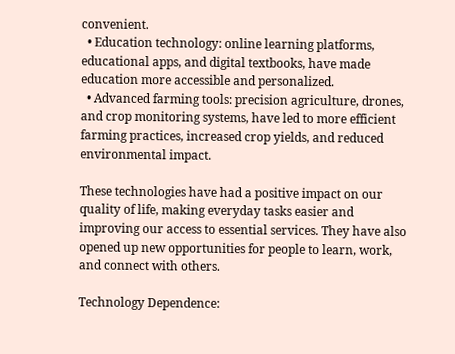convenient.
  • Education technology: online learning platforms, educational apps, and digital textbooks, have made education more accessible and personalized.
  • Advanced farming tools: precision agriculture, drones, and crop monitoring systems, have led to more efficient farming practices, increased crop yields, and reduced environmental impact.

These technologies have had a positive impact on our quality of life, making everyday tasks easier and improving our access to essential services. They have also opened up new opportunities for people to learn, work, and connect with others.

Technology Dependence: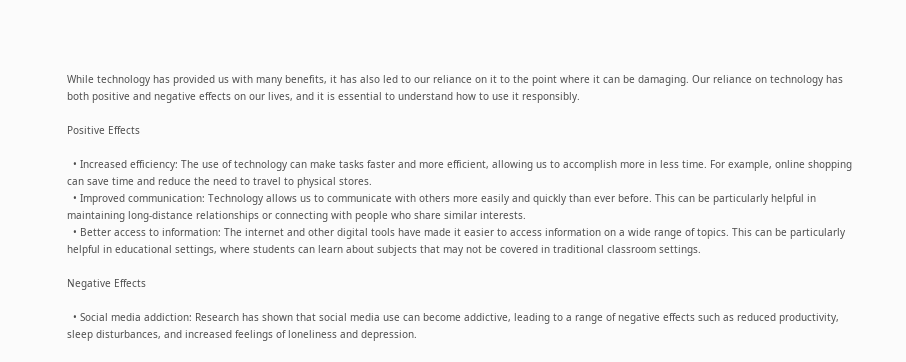While technology has provided us with many benefits, it has also led to our reliance on it to the point where it can be damaging. Our reliance on technology has both positive and negative effects on our lives, and it is essential to understand how to use it responsibly.

Positive Effects

  • Increased efficiency: The use of technology can make tasks faster and more efficient, allowing us to accomplish more in less time. For example, online shopping can save time and reduce the need to travel to physical stores.
  • Improved communication: Technology allows us to communicate with others more easily and quickly than ever before. This can be particularly helpful in maintaining long-distance relationships or connecting with people who share similar interests.
  • Better access to information: The internet and other digital tools have made it easier to access information on a wide range of topics. This can be particularly helpful in educational settings, where students can learn about subjects that may not be covered in traditional classroom settings.

Negative Effects

  • Social media addiction: Research has shown that social media use can become addictive, leading to a range of negative effects such as reduced productivity, sleep disturbances, and increased feelings of loneliness and depression.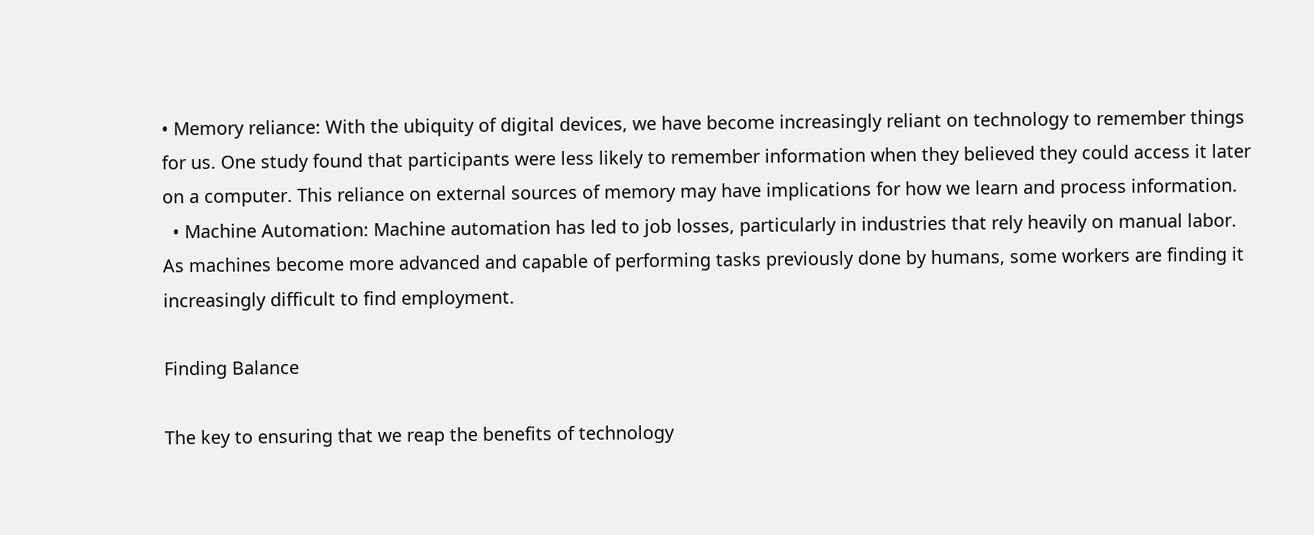• Memory reliance: With the ubiquity of digital devices, we have become increasingly reliant on technology to remember things for us. One study found that participants were less likely to remember information when they believed they could access it later on a computer. This reliance on external sources of memory may have implications for how we learn and process information.
  • Machine Automation: Machine automation has led to job losses, particularly in industries that rely heavily on manual labor. As machines become more advanced and capable of performing tasks previously done by humans, some workers are finding it increasingly difficult to find employment.

Finding Balance

The key to ensuring that we reap the benefits of technology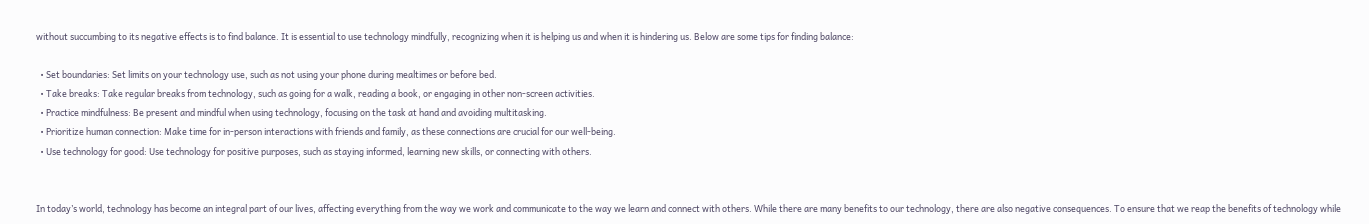without succumbing to its negative effects is to find balance. It is essential to use technology mindfully, recognizing when it is helping us and when it is hindering us. Below are some tips for finding balance:

  • Set boundaries: Set limits on your technology use, such as not using your phone during mealtimes or before bed.
  • Take breaks: Take regular breaks from technology, such as going for a walk, reading a book, or engaging in other non-screen activities.
  • Practice mindfulness: Be present and mindful when using technology, focusing on the task at hand and avoiding multitasking.
  • Prioritize human connection: Make time for in-person interactions with friends and family, as these connections are crucial for our well-being.
  • Use technology for good: Use technology for positive purposes, such as staying informed, learning new skills, or connecting with others.


In today’s world, technology has become an integral part of our lives, affecting everything from the way we work and communicate to the way we learn and connect with others. While there are many benefits to our technology, there are also negative consequences. To ensure that we reap the benefits of technology while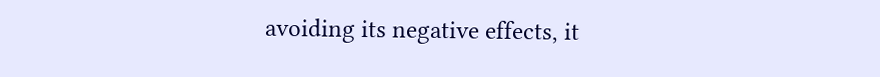avoiding its negative effects, it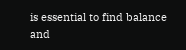is essential to find balance and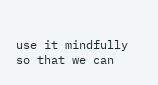use it mindfully so that we can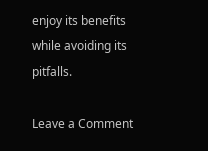enjoy its benefits while avoiding its pitfalls.

Leave a Comment